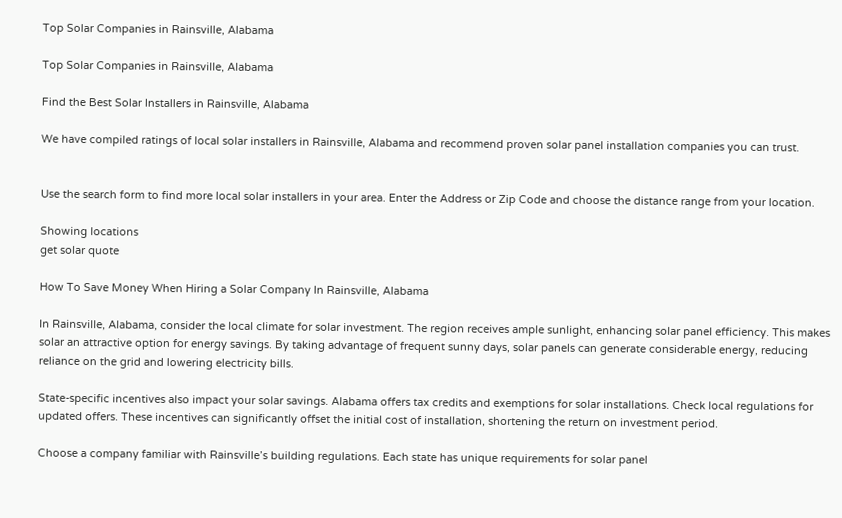Top Solar Companies in Rainsville, Alabama

Top Solar Companies in Rainsville, Alabama

Find the Best Solar Installers in Rainsville, Alabama

We have compiled ratings of local solar installers in Rainsville, Alabama and recommend proven solar panel installation companies you can trust.


Use the search form to find more local solar installers in your area. Enter the Address or Zip Code and choose the distance range from your location.

Showing locations
get solar quote

How To Save Money When Hiring a Solar Company In Rainsville, Alabama

In Rainsville, Alabama, consider the local climate for solar investment. The region receives ample sunlight, enhancing solar panel efficiency. This makes solar an attractive option for energy savings. By taking advantage of frequent sunny days, solar panels can generate considerable energy, reducing reliance on the grid and lowering electricity bills.

State-specific incentives also impact your solar savings. Alabama offers tax credits and exemptions for solar installations. Check local regulations for updated offers. These incentives can significantly offset the initial cost of installation, shortening the return on investment period.

Choose a company familiar with Rainsville’s building regulations. Each state has unique requirements for solar panel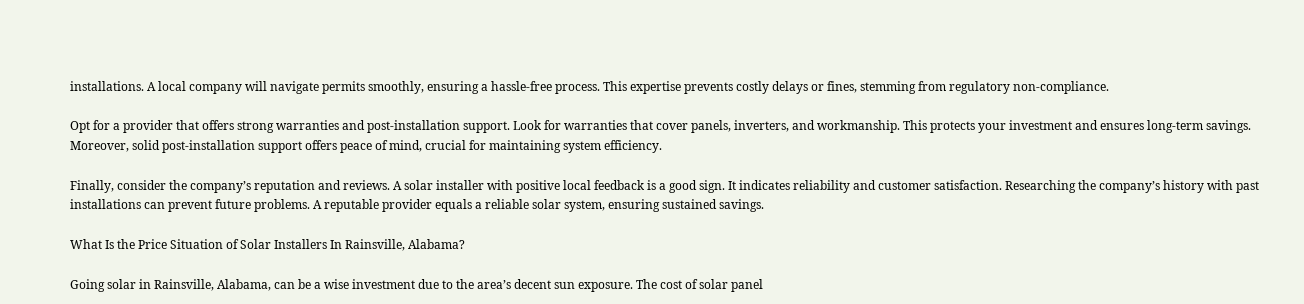installations. A local company will navigate permits smoothly, ensuring a hassle-free process. This expertise prevents costly delays or fines, stemming from regulatory non-compliance.

Opt for a provider that offers strong warranties and post-installation support. Look for warranties that cover panels, inverters, and workmanship. This protects your investment and ensures long-term savings. Moreover, solid post-installation support offers peace of mind, crucial for maintaining system efficiency.

Finally, consider the company’s reputation and reviews. A solar installer with positive local feedback is a good sign. It indicates reliability and customer satisfaction. Researching the company’s history with past installations can prevent future problems. A reputable provider equals a reliable solar system, ensuring sustained savings.

What Is the Price Situation of Solar Installers In Rainsville, Alabama?

Going solar in Rainsville, Alabama, can be a wise investment due to the area’s decent sun exposure. The cost of solar panel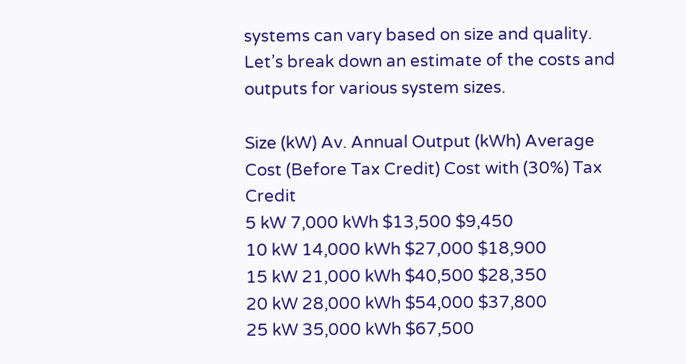systems can vary based on size and quality. Let’s break down an estimate of the costs and outputs for various system sizes.

Size (kW) Av. Annual Output (kWh) Average Cost (Before Tax Credit) Cost with (30%) Tax Credit
5 kW 7,000 kWh $13,500 $9,450
10 kW 14,000 kWh $27,000 $18,900
15 kW 21,000 kWh $40,500 $28,350
20 kW 28,000 kWh $54,000 $37,800
25 kW 35,000 kWh $67,500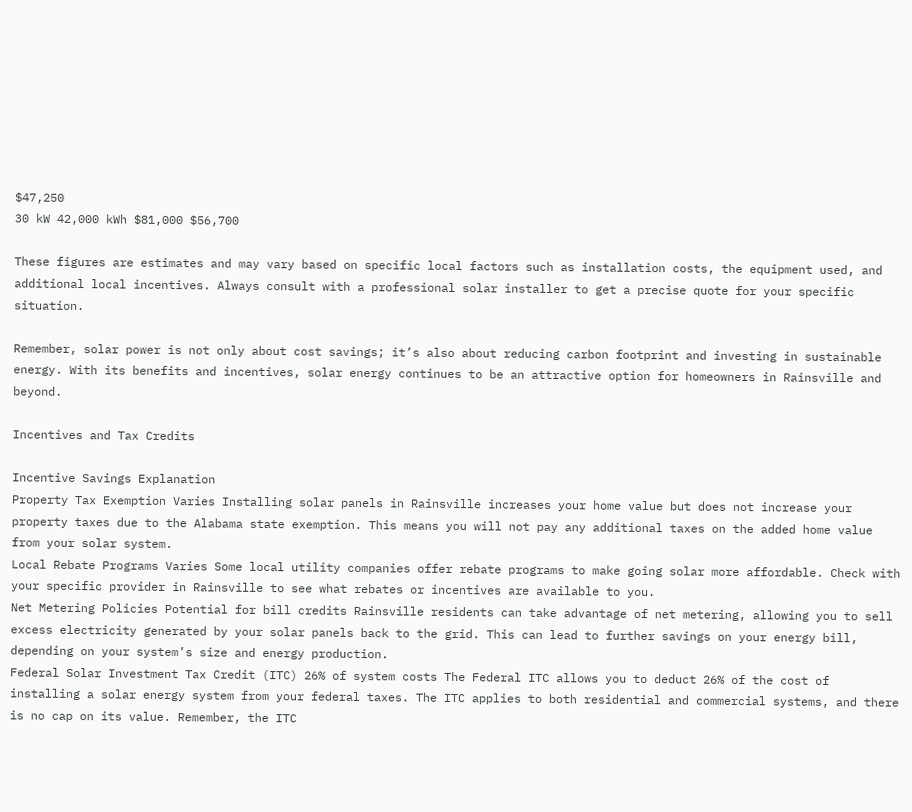$47,250
30 kW 42,000 kWh $81,000 $56,700

These figures are estimates and may vary based on specific local factors such as installation costs, the equipment used, and additional local incentives. Always consult with a professional solar installer to get a precise quote for your specific situation.

Remember, solar power is not only about cost savings; it’s also about reducing carbon footprint and investing in sustainable energy. With its benefits and incentives, solar energy continues to be an attractive option for homeowners in Rainsville and beyond.

Incentives and Tax Credits

Incentive Savings Explanation
Property Tax Exemption Varies Installing solar panels in Rainsville increases your home value but does not increase your property taxes due to the Alabama state exemption. This means you will not pay any additional taxes on the added home value from your solar system.
Local Rebate Programs Varies Some local utility companies offer rebate programs to make going solar more affordable. Check with your specific provider in Rainsville to see what rebates or incentives are available to you.
Net Metering Policies Potential for bill credits Rainsville residents can take advantage of net metering, allowing you to sell excess electricity generated by your solar panels back to the grid. This can lead to further savings on your energy bill, depending on your system’s size and energy production.
Federal Solar Investment Tax Credit (ITC) 26% of system costs The Federal ITC allows you to deduct 26% of the cost of installing a solar energy system from your federal taxes. The ITC applies to both residential and commercial systems, and there is no cap on its value. Remember, the ITC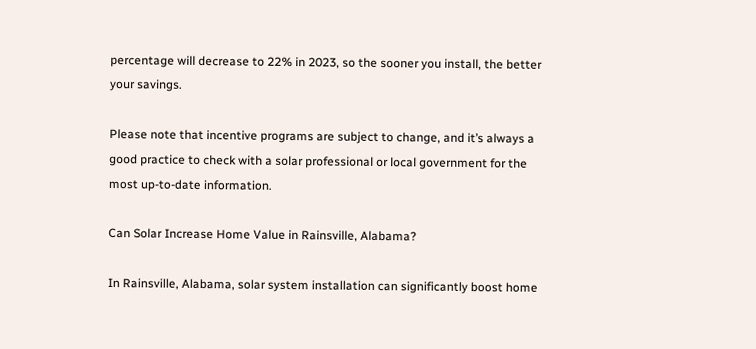percentage will decrease to 22% in 2023, so the sooner you install, the better your savings.

Please note that incentive programs are subject to change, and it’s always a good practice to check with a solar professional or local government for the most up-to-date information.

Can Solar Increase Home Value in Rainsville, Alabama?

In Rainsville, Alabama, solar system installation can significantly boost home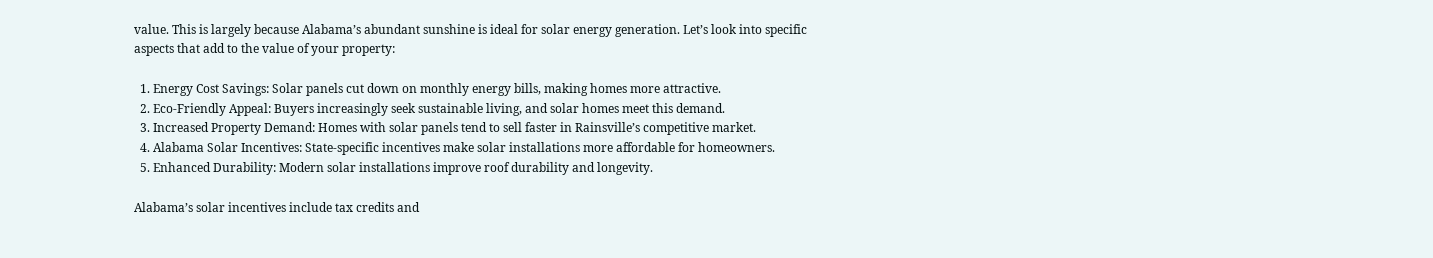value. This is largely because Alabama’s abundant sunshine is ideal for solar energy generation. Let’s look into specific aspects that add to the value of your property:

  1. Energy Cost Savings: Solar panels cut down on monthly energy bills, making homes more attractive.
  2. Eco-Friendly Appeal: Buyers increasingly seek sustainable living, and solar homes meet this demand.
  3. Increased Property Demand: Homes with solar panels tend to sell faster in Rainsville’s competitive market.
  4. Alabama Solar Incentives: State-specific incentives make solar installations more affordable for homeowners.
  5. Enhanced Durability: Modern solar installations improve roof durability and longevity.

Alabama’s solar incentives include tax credits and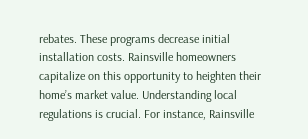rebates. These programs decrease initial installation costs. Rainsville homeowners capitalize on this opportunity to heighten their home’s market value. Understanding local regulations is crucial. For instance, Rainsville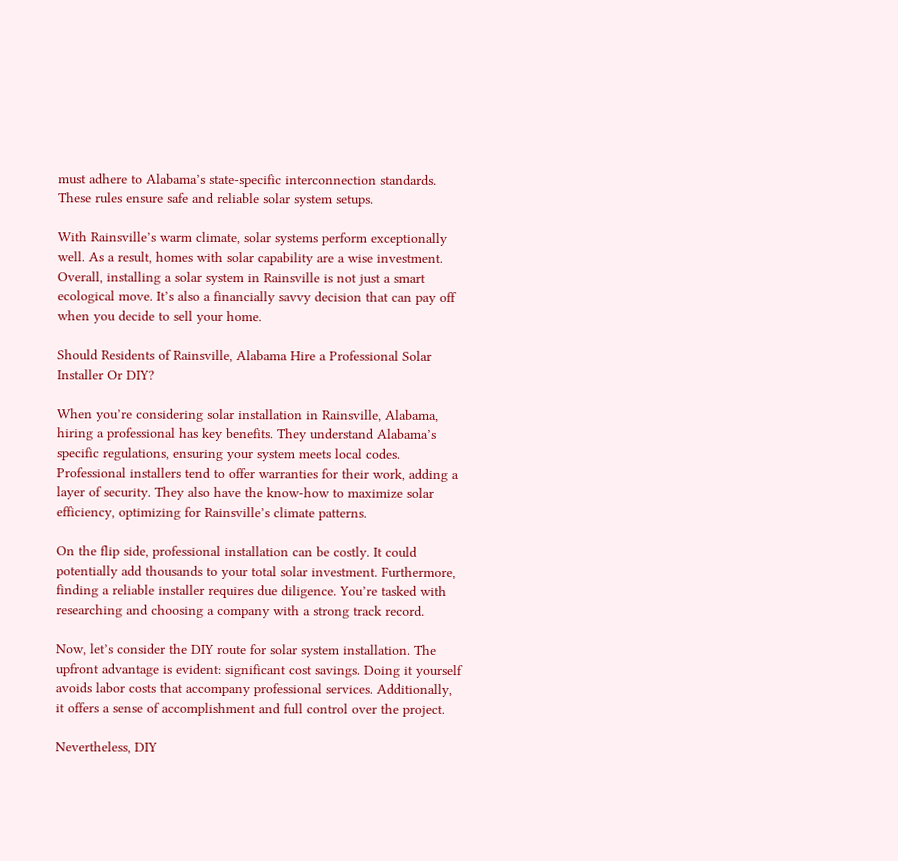must adhere to Alabama’s state-specific interconnection standards. These rules ensure safe and reliable solar system setups.

With Rainsville’s warm climate, solar systems perform exceptionally well. As a result, homes with solar capability are a wise investment. Overall, installing a solar system in Rainsville is not just a smart ecological move. It’s also a financially savvy decision that can pay off when you decide to sell your home.

Should Residents of Rainsville, Alabama Hire a Professional Solar Installer Or DIY?

When you’re considering solar installation in Rainsville, Alabama, hiring a professional has key benefits. They understand Alabama’s specific regulations, ensuring your system meets local codes. Professional installers tend to offer warranties for their work, adding a layer of security. They also have the know-how to maximize solar efficiency, optimizing for Rainsville’s climate patterns.

On the flip side, professional installation can be costly. It could potentially add thousands to your total solar investment. Furthermore, finding a reliable installer requires due diligence. You’re tasked with researching and choosing a company with a strong track record.

Now, let’s consider the DIY route for solar system installation. The upfront advantage is evident: significant cost savings. Doing it yourself avoids labor costs that accompany professional services. Additionally, it offers a sense of accomplishment and full control over the project.

Nevertheless, DIY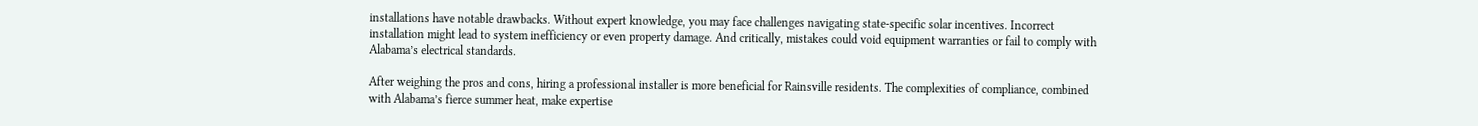installations have notable drawbacks. Without expert knowledge, you may face challenges navigating state-specific solar incentives. Incorrect installation might lead to system inefficiency or even property damage. And critically, mistakes could void equipment warranties or fail to comply with Alabama’s electrical standards.

After weighing the pros and cons, hiring a professional installer is more beneficial for Rainsville residents. The complexities of compliance, combined with Alabama’s fierce summer heat, make expertise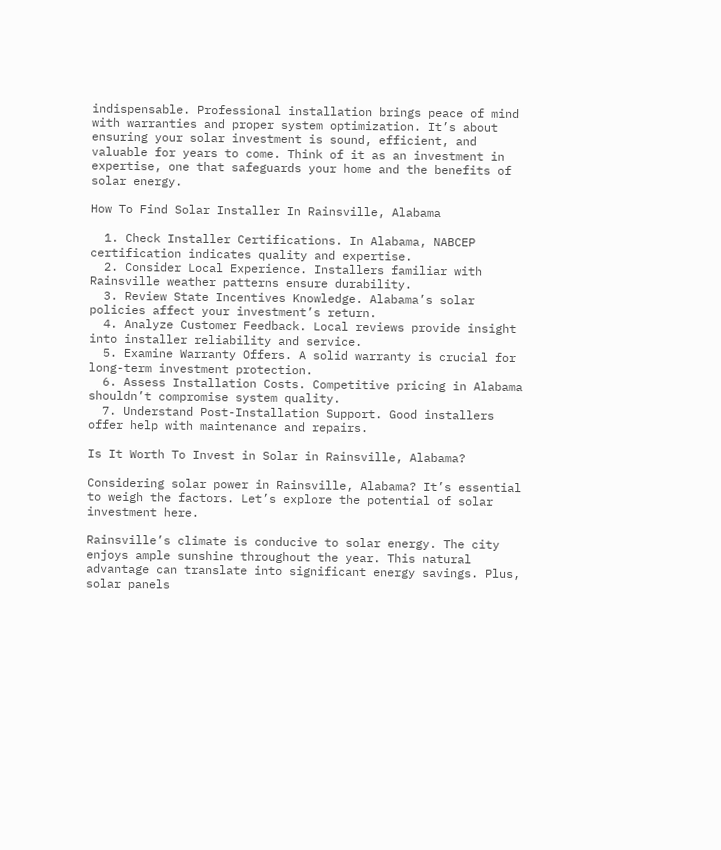indispensable. Professional installation brings peace of mind with warranties and proper system optimization. It’s about ensuring your solar investment is sound, efficient, and valuable for years to come. Think of it as an investment in expertise, one that safeguards your home and the benefits of solar energy.

How To Find Solar Installer In Rainsville, Alabama

  1. Check Installer Certifications. In Alabama, NABCEP certification indicates quality and expertise.
  2. Consider Local Experience. Installers familiar with Rainsville weather patterns ensure durability.
  3. Review State Incentives Knowledge. Alabama’s solar policies affect your investment’s return.
  4. Analyze Customer Feedback. Local reviews provide insight into installer reliability and service.
  5. Examine Warranty Offers. A solid warranty is crucial for long-term investment protection.
  6. Assess Installation Costs. Competitive pricing in Alabama shouldn’t compromise system quality.
  7. Understand Post-Installation Support. Good installers offer help with maintenance and repairs.

Is It Worth To Invest in Solar in Rainsville, Alabama?

Considering solar power in Rainsville, Alabama? It’s essential to weigh the factors. Let’s explore the potential of solar investment here.

Rainsville’s climate is conducive to solar energy. The city enjoys ample sunshine throughout the year. This natural advantage can translate into significant energy savings. Plus, solar panels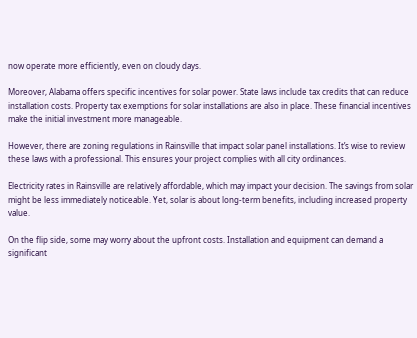now operate more efficiently, even on cloudy days.

Moreover, Alabama offers specific incentives for solar power. State laws include tax credits that can reduce installation costs. Property tax exemptions for solar installations are also in place. These financial incentives make the initial investment more manageable.

However, there are zoning regulations in Rainsville that impact solar panel installations. It’s wise to review these laws with a professional. This ensures your project complies with all city ordinances.

Electricity rates in Rainsville are relatively affordable, which may impact your decision. The savings from solar might be less immediately noticeable. Yet, solar is about long-term benefits, including increased property value.

On the flip side, some may worry about the upfront costs. Installation and equipment can demand a significant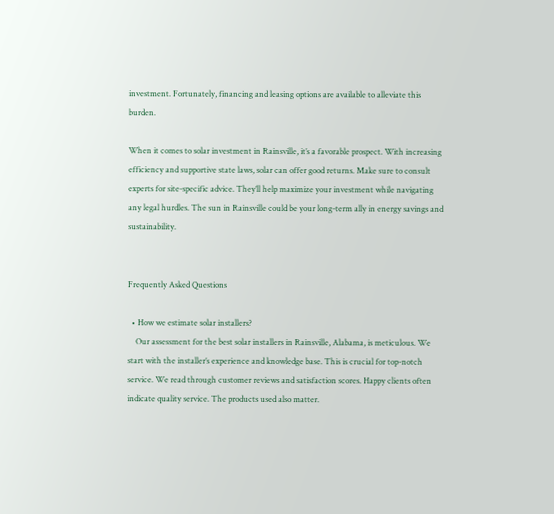investment. Fortunately, financing and leasing options are available to alleviate this burden.

When it comes to solar investment in Rainsville, it’s a favorable prospect. With increasing efficiency and supportive state laws, solar can offer good returns. Make sure to consult experts for site-specific advice. They’ll help maximize your investment while navigating any legal hurdles. The sun in Rainsville could be your long-term ally in energy savings and sustainability.


Frequently Asked Questions

  • How we estimate solar installers?
    Our assessment for the best solar installers in Rainsville, Alabama, is meticulous. We start with the installer’s experience and knowledge base. This is crucial for top-notch service. We read through customer reviews and satisfaction scores. Happy clients often indicate quality service. The products used also matter.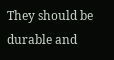They should be durable and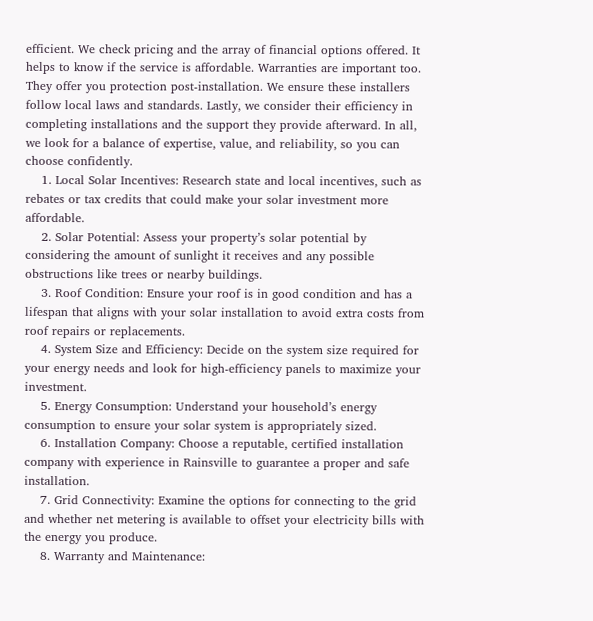efficient. We check pricing and the array of financial options offered. It helps to know if the service is affordable. Warranties are important too. They offer you protection post-installation. We ensure these installers follow local laws and standards. Lastly, we consider their efficiency in completing installations and the support they provide afterward. In all, we look for a balance of expertise, value, and reliability, so you can choose confidently.
    1. Local Solar Incentives: Research state and local incentives, such as rebates or tax credits that could make your solar investment more affordable.
    2. Solar Potential: Assess your property’s solar potential by considering the amount of sunlight it receives and any possible obstructions like trees or nearby buildings.
    3. Roof Condition: Ensure your roof is in good condition and has a lifespan that aligns with your solar installation to avoid extra costs from roof repairs or replacements.
    4. System Size and Efficiency: Decide on the system size required for your energy needs and look for high-efficiency panels to maximize your investment.
    5. Energy Consumption: Understand your household’s energy consumption to ensure your solar system is appropriately sized.
    6. Installation Company: Choose a reputable, certified installation company with experience in Rainsville to guarantee a proper and safe installation.
    7. Grid Connectivity: Examine the options for connecting to the grid and whether net metering is available to offset your electricity bills with the energy you produce.
    8. Warranty and Maintenance: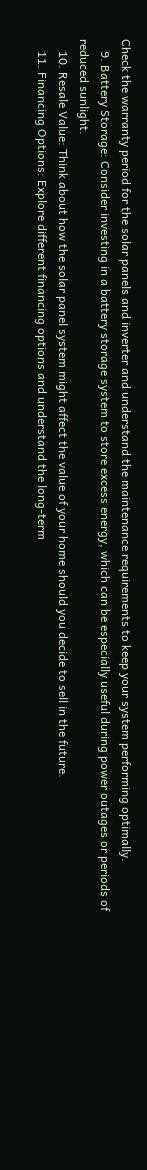Check the warranty period for the solar panels and inverter and understand the maintenance requirements to keep your system performing optimally.
    9. Battery Storage: Consider investing in a battery storage system to store excess energy, which can be especially useful during power outages or periods of reduced sunlight.
    10. Resale Value: Think about how the solar panel system might affect the value of your home should you decide to sell in the future.
    11. Financing Options: Explore different financing options and understand the long-term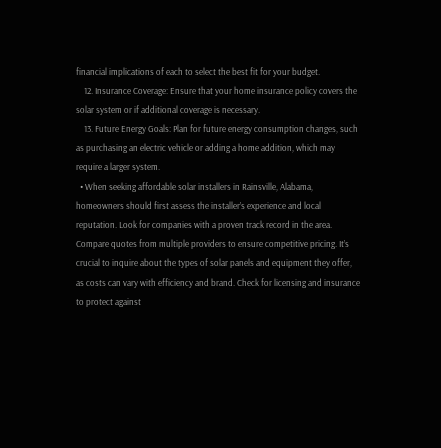financial implications of each to select the best fit for your budget.
    12. Insurance Coverage: Ensure that your home insurance policy covers the solar system or if additional coverage is necessary.
    13. Future Energy Goals: Plan for future energy consumption changes, such as purchasing an electric vehicle or adding a home addition, which may require a larger system.
  • When seeking affordable solar installers in Rainsville, Alabama, homeowners should first assess the installer’s experience and local reputation. Look for companies with a proven track record in the area. Compare quotes from multiple providers to ensure competitive pricing. It’s crucial to inquire about the types of solar panels and equipment they offer, as costs can vary with efficiency and brand. Check for licensing and insurance to protect against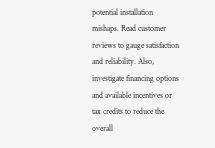potential installation mishaps. Read customer reviews to gauge satisfaction and reliability. Also, investigate financing options and available incentives or tax credits to reduce the overall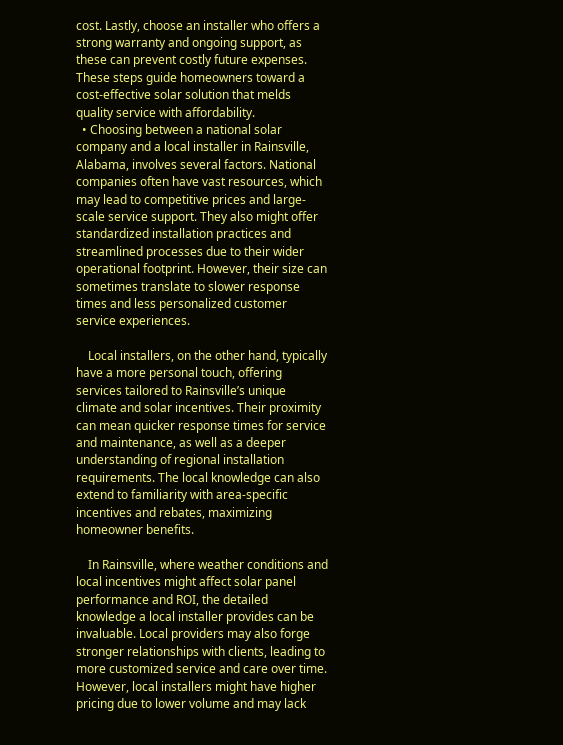cost. Lastly, choose an installer who offers a strong warranty and ongoing support, as these can prevent costly future expenses. These steps guide homeowners toward a cost-effective solar solution that melds quality service with affordability.
  • Choosing between a national solar company and a local installer in Rainsville, Alabama, involves several factors. National companies often have vast resources, which may lead to competitive prices and large-scale service support. They also might offer standardized installation practices and streamlined processes due to their wider operational footprint. However, their size can sometimes translate to slower response times and less personalized customer service experiences.

    Local installers, on the other hand, typically have a more personal touch, offering services tailored to Rainsville’s unique climate and solar incentives. Their proximity can mean quicker response times for service and maintenance, as well as a deeper understanding of regional installation requirements. The local knowledge can also extend to familiarity with area-specific incentives and rebates, maximizing homeowner benefits.

    In Rainsville, where weather conditions and local incentives might affect solar panel performance and ROI, the detailed knowledge a local installer provides can be invaluable. Local providers may also forge stronger relationships with clients, leading to more customized service and care over time. However, local installers might have higher pricing due to lower volume and may lack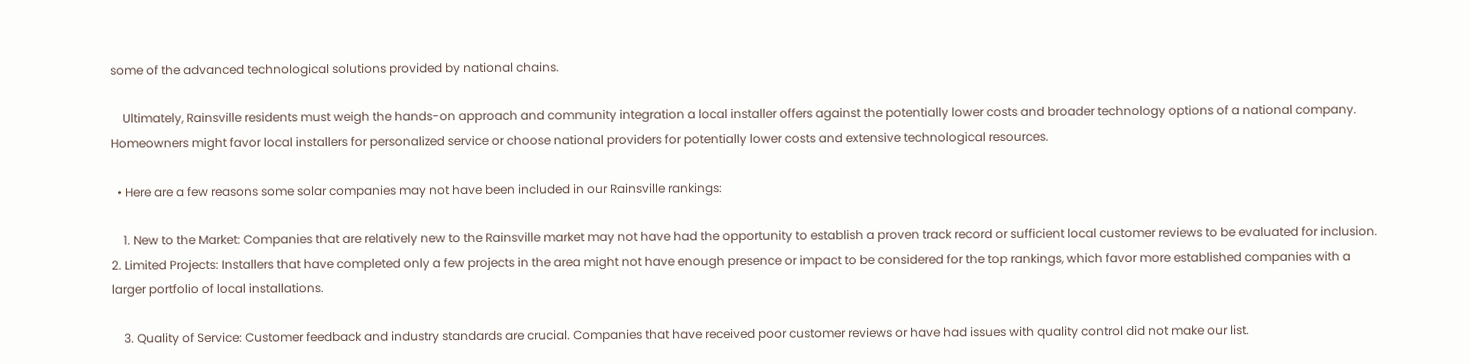some of the advanced technological solutions provided by national chains.

    Ultimately, Rainsville residents must weigh the hands-on approach and community integration a local installer offers against the potentially lower costs and broader technology options of a national company. Homeowners might favor local installers for personalized service or choose national providers for potentially lower costs and extensive technological resources.

  • Here are a few reasons some solar companies may not have been included in our Rainsville rankings:

    1. New to the Market: Companies that are relatively new to the Rainsville market may not have had the opportunity to establish a proven track record or sufficient local customer reviews to be evaluated for inclusion. 2. Limited Projects: Installers that have completed only a few projects in the area might not have enough presence or impact to be considered for the top rankings, which favor more established companies with a larger portfolio of local installations.

    3. Quality of Service: Customer feedback and industry standards are crucial. Companies that have received poor customer reviews or have had issues with quality control did not make our list.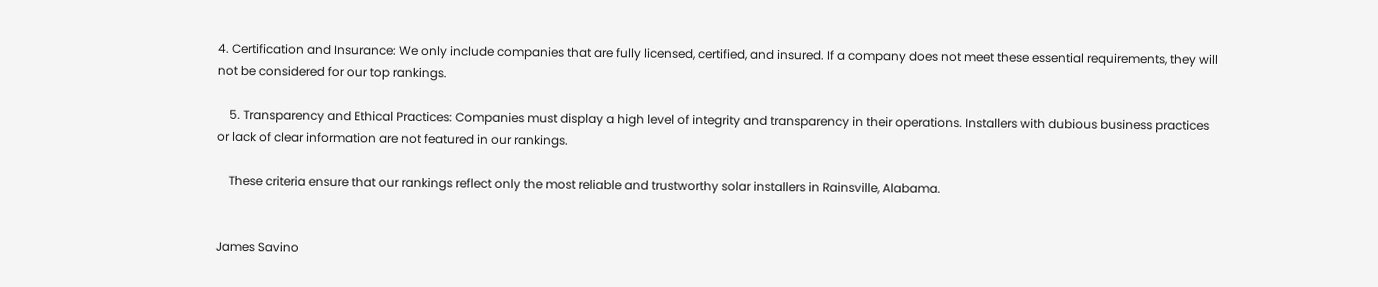4. Certification and Insurance: We only include companies that are fully licensed, certified, and insured. If a company does not meet these essential requirements, they will not be considered for our top rankings.

    5. Transparency and Ethical Practices: Companies must display a high level of integrity and transparency in their operations. Installers with dubious business practices or lack of clear information are not featured in our rankings.

    These criteria ensure that our rankings reflect only the most reliable and trustworthy solar installers in Rainsville, Alabama.


James Savino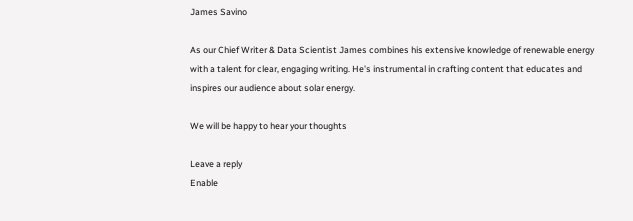James Savino

As our Chief Writer & Data Scientist James combines his extensive knowledge of renewable energy with a talent for clear, engaging writing. He's instrumental in crafting content that educates and inspires our audience about solar energy.

We will be happy to hear your thoughts

Leave a reply
Enable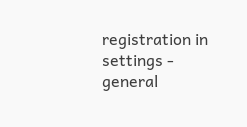registration in settings - general